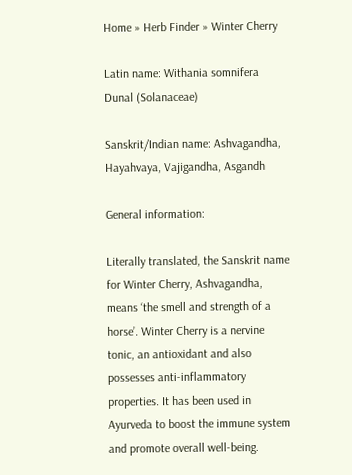Home » Herb Finder » Winter Cherry

Latin name: Withania somnifera Dunal (Solanaceae)

Sanskrit/Indian name: Ashvagandha, Hayahvaya, Vajigandha, Asgandh

General information:

Literally translated, the Sanskrit name for Winter Cherry, Ashvagandha, means ‘the smell and strength of a horse’. Winter Cherry is a nervine tonic, an antioxidant and also possesses anti-inflammatory properties. It has been used in Ayurveda to boost the immune system and promote overall well-being.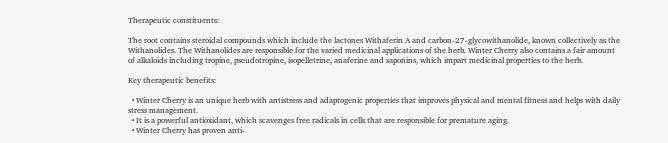Therapeutic constituents:

The root contains steroidal compounds which include the lactones Withaferin A and carbon-27-glycowithanolide, known collectively as the Withanolides. The Withanolides are responsible for the varied medicinal applications of the herb. Winter Cherry also contains a fair amount of alkaloids including tropine, pseudotropine, isopelletrine, anaferine and saponins, which impart medicinal properties to the herb.

Key therapeutic benefits:

  • Winter Cherry is an unique herb with antistress and adaptogenic properties that improves physical and mental fitness and helps with daily stress management.
  • It is a powerful antioxidant, which scavenges free radicals in cells that are responsible for premature aging.
  • Winter Cherry has proven anti-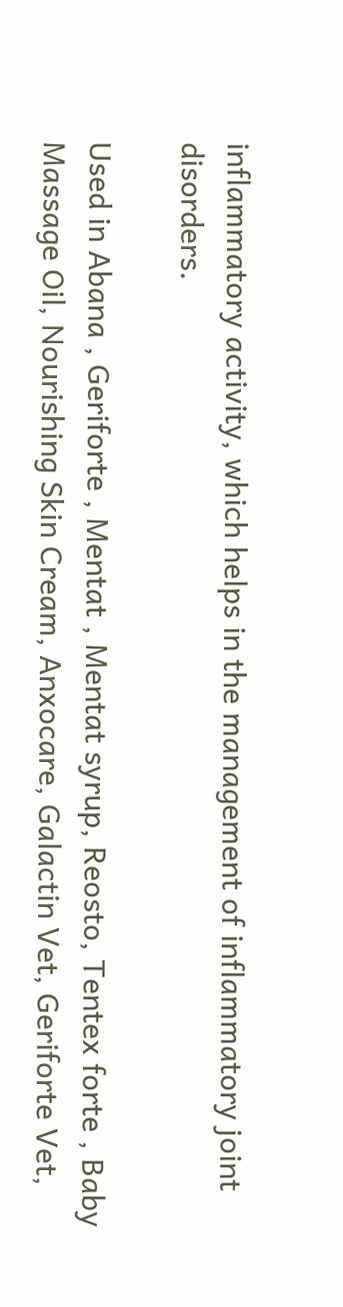inflammatory activity, which helps in the management of inflammatory joint disorders.

Used in Abana , Geriforte , Mentat , Mentat syrup, Reosto, Tentex forte , Baby Massage Oil, Nourishing Skin Cream, Anxocare, Galactin Vet, Geriforte Vet,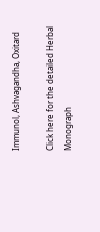Immunol, Ashvagandha, Oxitard

Click here for the detailed Herbal Monograph